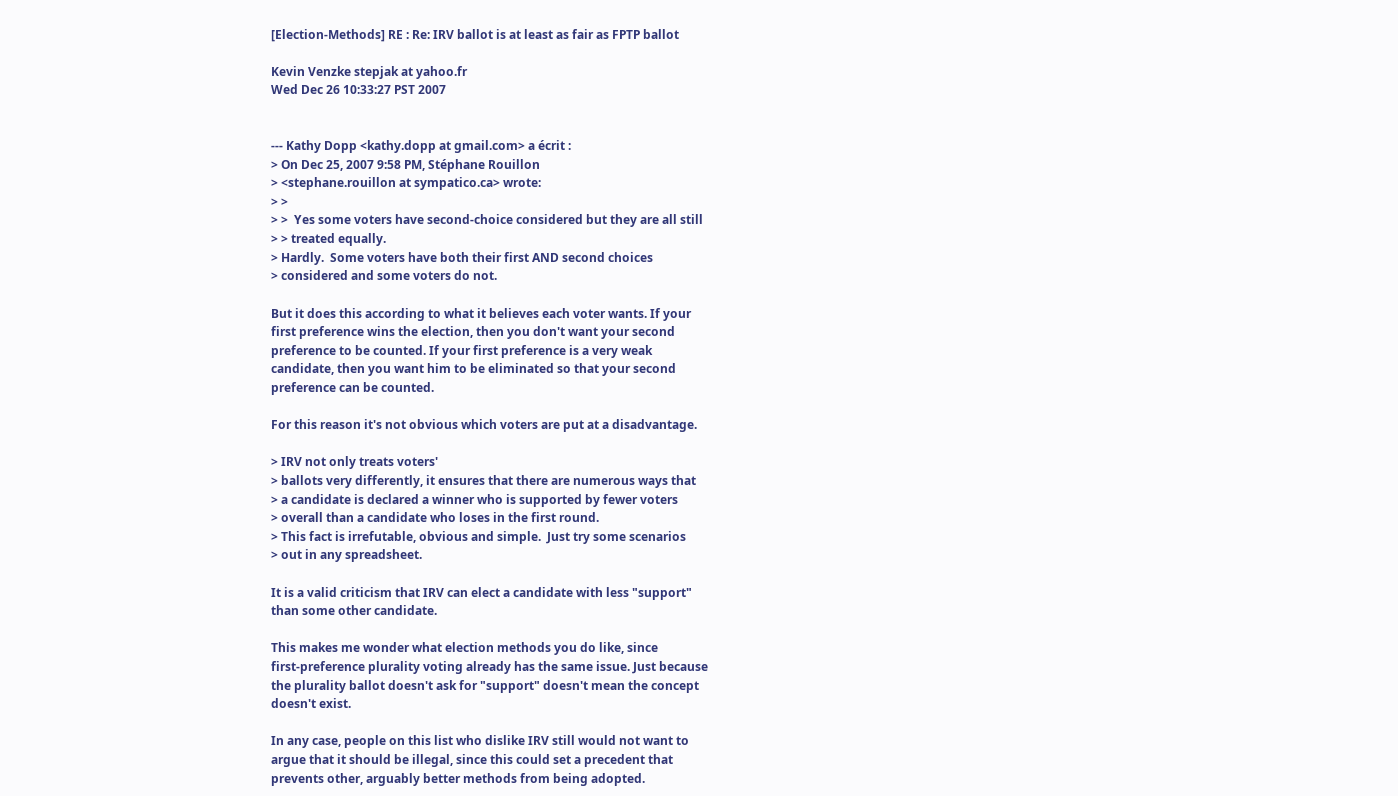[Election-Methods] RE : Re: IRV ballot is at least as fair as FPTP ballot

Kevin Venzke stepjak at yahoo.fr
Wed Dec 26 10:33:27 PST 2007


--- Kathy Dopp <kathy.dopp at gmail.com> a écrit :
> On Dec 25, 2007 9:58 PM, Stéphane Rouillon
> <stephane.rouillon at sympatico.ca> wrote:
> >
> >  Yes some voters have second-choice considered but they are all still
> > treated equally.
> Hardly.  Some voters have both their first AND second choices
> considered and some voters do not.

But it does this according to what it believes each voter wants. If your
first preference wins the election, then you don't want your second
preference to be counted. If your first preference is a very weak
candidate, then you want him to be eliminated so that your second
preference can be counted.

For this reason it's not obvious which voters are put at a disadvantage.

> IRV not only treats voters'
> ballots very differently, it ensures that there are numerous ways that
> a candidate is declared a winner who is supported by fewer voters
> overall than a candidate who loses in the first round.
> This fact is irrefutable, obvious and simple.  Just try some scenarios
> out in any spreadsheet.

It is a valid criticism that IRV can elect a candidate with less "support"
than some other candidate.

This makes me wonder what election methods you do like, since
first-preference plurality voting already has the same issue. Just because
the plurality ballot doesn't ask for "support" doesn't mean the concept
doesn't exist.

In any case, people on this list who dislike IRV still would not want to
argue that it should be illegal, since this could set a precedent that
prevents other, arguably better methods from being adopted.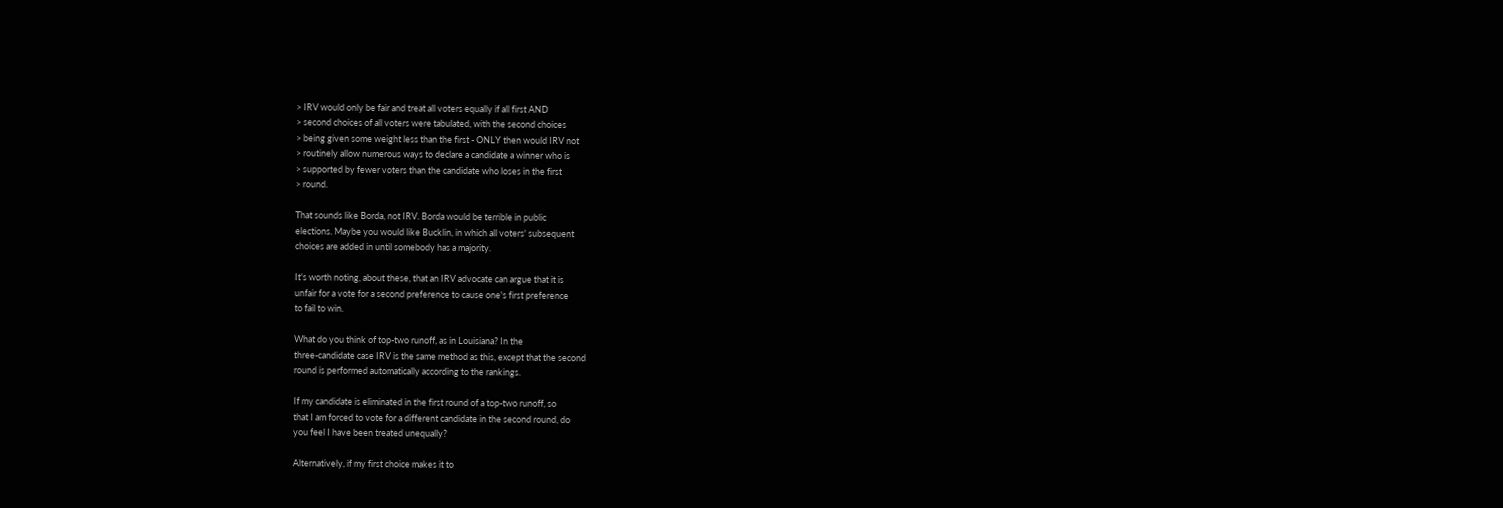> IRV would only be fair and treat all voters equally if all first AND
> second choices of all voters were tabulated, with the second choices
> being given some weight less than the first - ONLY then would IRV not
> routinely allow numerous ways to declare a candidate a winner who is
> supported by fewer voters than the candidate who loses in the first
> round.

That sounds like Borda, not IRV. Borda would be terrible in public
elections. Maybe you would like Bucklin, in which all voters' subsequent
choices are added in until somebody has a majority.

It's worth noting, about these, that an IRV advocate can argue that it is
unfair for a vote for a second preference to cause one's first preference
to fail to win.

What do you think of top-two runoff, as in Louisiana? In the
three-candidate case IRV is the same method as this, except that the second
round is performed automatically according to the rankings.

If my candidate is eliminated in the first round of a top-two runoff, so
that I am forced to vote for a different candidate in the second round, do
you feel I have been treated unequally?

Alternatively, if my first choice makes it to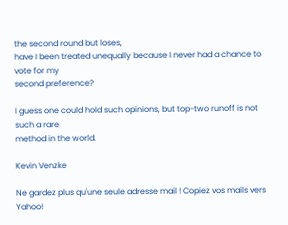the second round but loses,
have I been treated unequally because I never had a chance to vote for my
second preference?

I guess one could hold such opinions, but top-two runoff is not such a rare
method in the world.

Kevin Venzke

Ne gardez plus qu'une seule adresse mail ! Copiez vos mails vers Yahoo!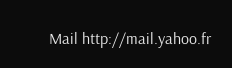Mail http://mail.yahoo.fr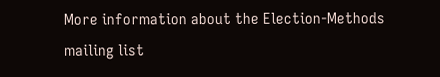More information about the Election-Methods mailing list